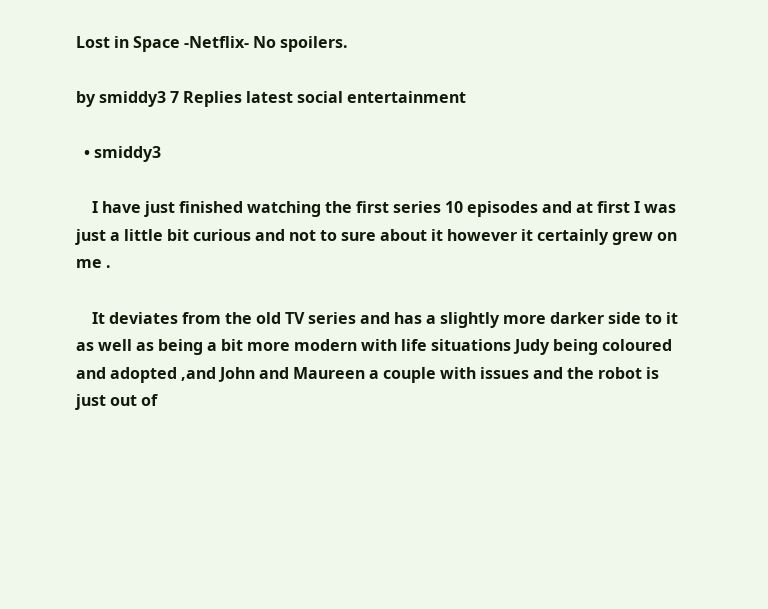Lost in Space -Netflix- No spoilers.

by smiddy3 7 Replies latest social entertainment

  • smiddy3

    I have just finished watching the first series 10 episodes and at first I was just a little bit curious and not to sure about it however it certainly grew on me .

    It deviates from the old TV series and has a slightly more darker side to it as well as being a bit more modern with life situations Judy being coloured and adopted ,and John and Maureen a couple with issues and the robot is just out of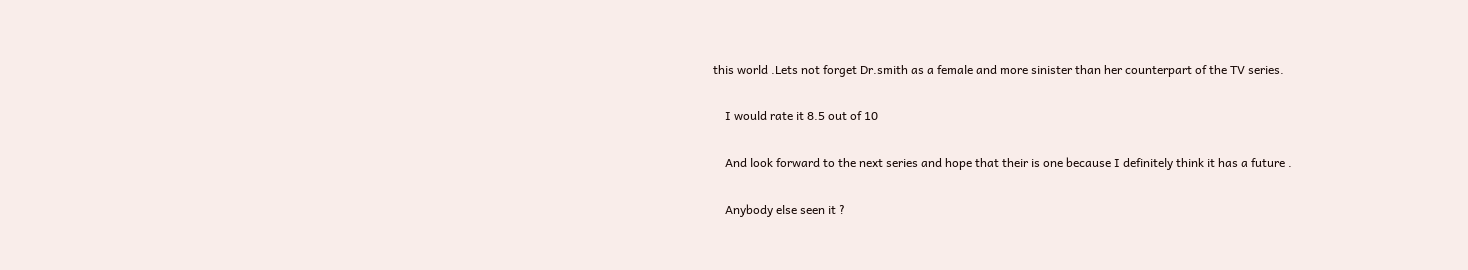this world .Lets not forget Dr.smith as a female and more sinister than her counterpart of the TV series.

    I would rate it 8.5 out of 10

    And look forward to the next series and hope that their is one because I definitely think it has a future .

    Anybody else seen it ?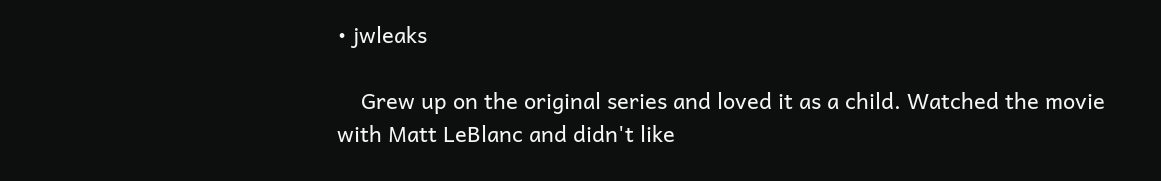• jwleaks

    Grew up on the original series and loved it as a child. Watched the movie with Matt LeBlanc and didn't like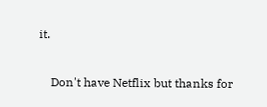it.

    Don't have Netflix but thanks for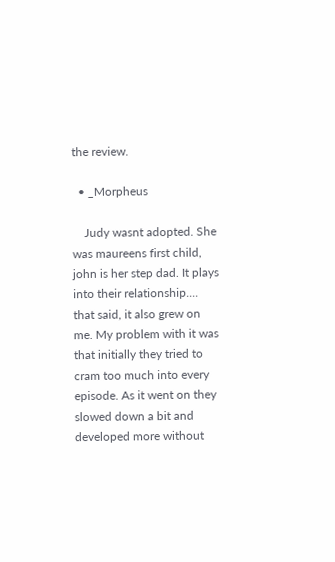the review.

  • _Morpheus

    Judy wasnt adopted. She was maureens first child, john is her step dad. It plays into their relationship.... that said, it also grew on me. My problem with it was that initially they tried to cram too much into every episode. As it went on they slowed down a bit and developed more without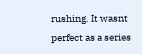rushing. It wasnt perfect as a series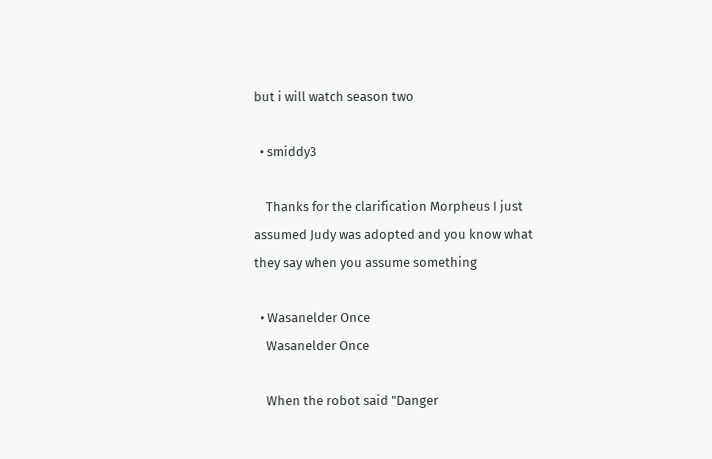but i will watch season two

  • smiddy3

    Thanks for the clarification Morpheus I just assumed Judy was adopted and you know what they say when you assume something

  • Wasanelder Once
    Wasanelder Once

    When the robot said "Danger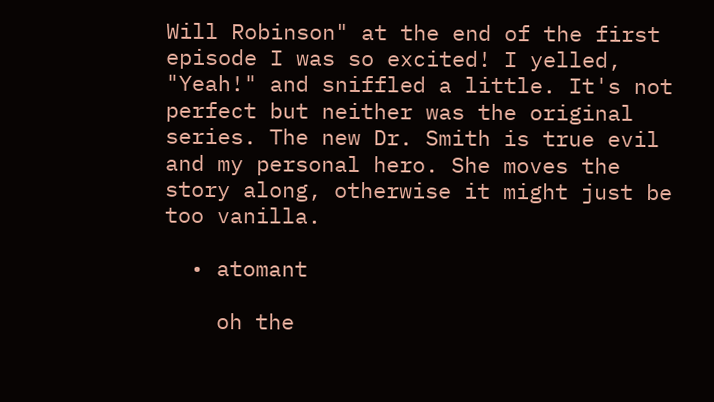Will Robinson" at the end of the first episode I was so excited! I yelled, "Yeah!" and sniffled a little. It's not perfect but neither was the original series. The new Dr. Smith is true evil and my personal hero. She moves the story along, otherwise it might just be too vanilla.

  • atomant

    oh the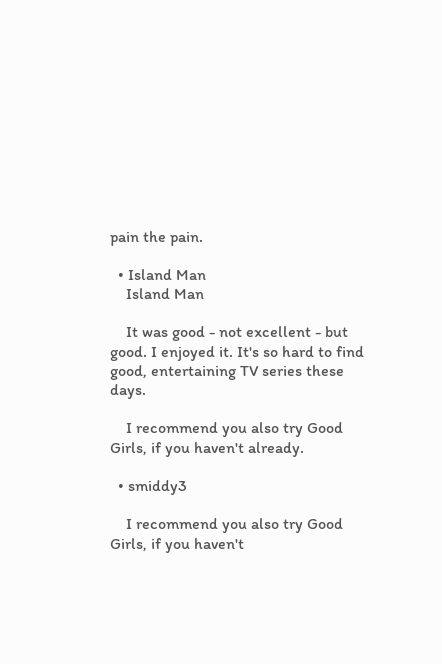pain the pain.

  • Island Man
    Island Man

    It was good - not excellent - but good. I enjoyed it. It's so hard to find good, entertaining TV series these days.

    I recommend you also try Good Girls, if you haven't already.

  • smiddy3

    I recommend you also try Good Girls, if you haven't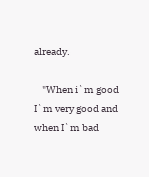already.

    "When i`m good I`m very good and when I`m bad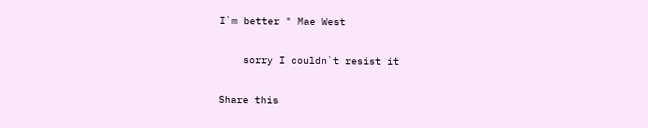I`m better " Mae West

    sorry I couldn`t resist it

Share this